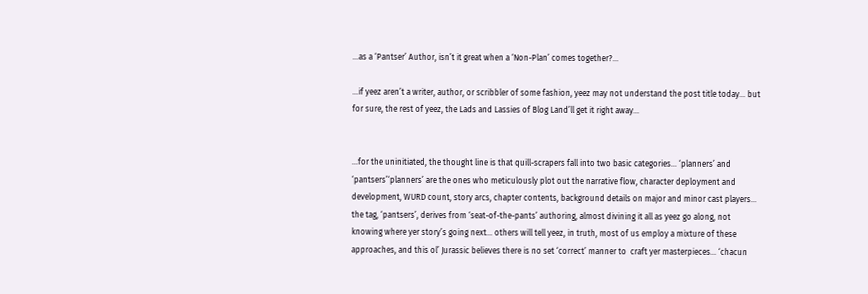…as a ‘Pantser’ Author, isn’t it great when a ‘Non-Plan’ comes together?…

…if yeez aren’t a writer, author, or scribbler of some fashion, yeez may not understand the post title today… but for sure, the rest of yeez, the Lads and Lassies of Blog Land’ll get it right away…


…for the uninitiated, the thought line is that quill-scrapers fall into two basic categories… ‘planners’ and ‘pantsers’‘planners’ are the ones who meticulously plot out the narrative flow, character deployment and development, WURD count, story arcs, chapter contents, background details on major and minor cast players… the tag, ‘pantsers’, derives from ‘seat-of-the-pants’ authoring, almost divining it all as yeez go along, not knowing where yer story’s going next… others will tell yeez, in truth, most of us employ a mixture of these approaches, and this ol’ Jurassic believes there is no set ‘correct’ manner to  craft yer masterpieces… ‘chacun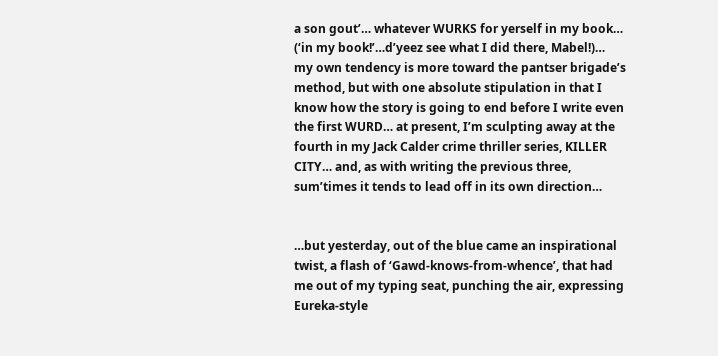a son gout’… whatever WURKS for yerself in my book… (‘in my book!’…d’yeez see what I did there, Mabel!)… my own tendency is more toward the pantser brigade’s method, but with one absolute stipulation in that I know how the story is going to end before I write even the first WURD… at present, I’m sculpting away at the fourth in my Jack Calder crime thriller series, KILLER CITY… and, as with writing the previous three, sum’times it tends to lead off in its own direction…


…but yesterday, out of the blue came an inspirational twist, a flash of ‘Gawd-knows-from-whence’, that had me out of my typing seat, punching the air, expressing Eureka-style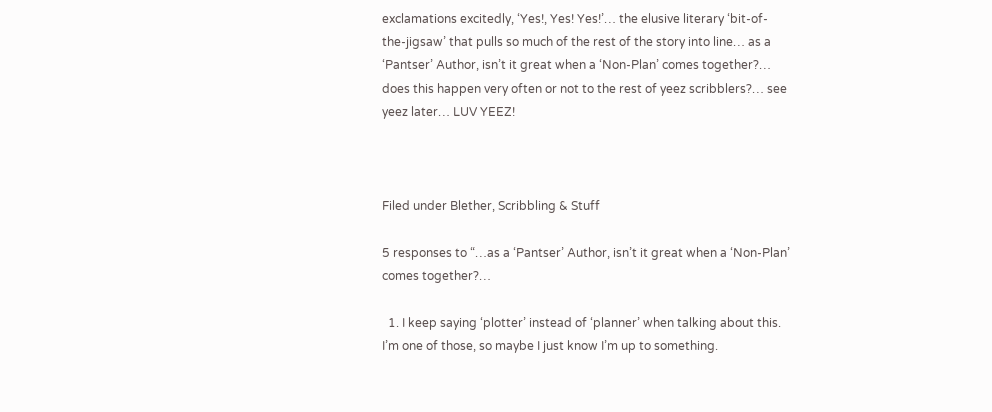exclamations excitedly, ‘Yes!, Yes! Yes!’… the elusive literary ‘bit-of-the-jigsaw’ that pulls so much of the rest of the story into line… as a ‘Pantser’ Author, isn’t it great when a ‘Non-Plan’ comes together?… does this happen very often or not to the rest of yeez scribblers?… see yeez later… LUV YEEZ!



Filed under Blether, Scribbling & Stuff

5 responses to “…as a ‘Pantser’ Author, isn’t it great when a ‘Non-Plan’ comes together?…

  1. I keep saying ‘plotter’ instead of ‘planner’ when talking about this. I’m one of those, so maybe I just know I’m up to something.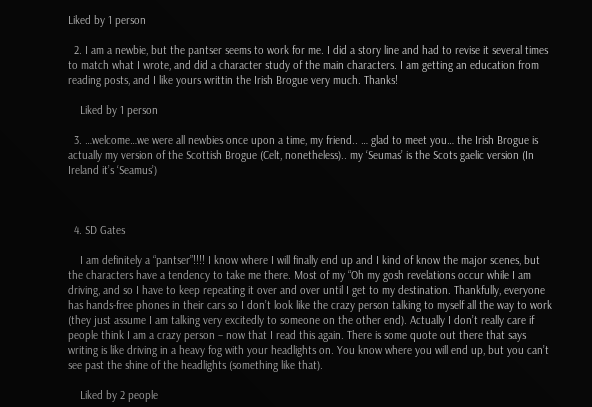Liked by 1 person

  2. I am a newbie, but the pantser seems to work for me. I did a story line and had to revise it several times to match what I wrote, and did a character study of the main characters. I am getting an education from reading posts, and I like yours writtin the Irish Brogue very much. Thanks!

    Liked by 1 person

  3. …welcome…we were all newbies once upon a time, my friend.. … glad to meet you… the Irish Brogue is actually my version of the Scottish Brogue (Celt, nonetheless).. my ‘Seumas’ is the Scots gaelic version (In Ireland it’s ‘Seamus’)



  4. SD Gates

    I am definitely a “pantser”!!!! I know where I will finally end up and I kind of know the major scenes, but the characters have a tendency to take me there. Most of my “Oh my gosh revelations occur while I am driving, and so I have to keep repeating it over and over until I get to my destination. Thankfully, everyone has hands-free phones in their cars so I don’t look like the crazy person talking to myself all the way to work (they just assume I am talking very excitedly to someone on the other end). Actually I don’t really care if people think I am a crazy person – now that I read this again. There is some quote out there that says writing is like driving in a heavy fog with your headlights on. You know where you will end up, but you can’t see past the shine of the headlights (something like that).

    Liked by 2 people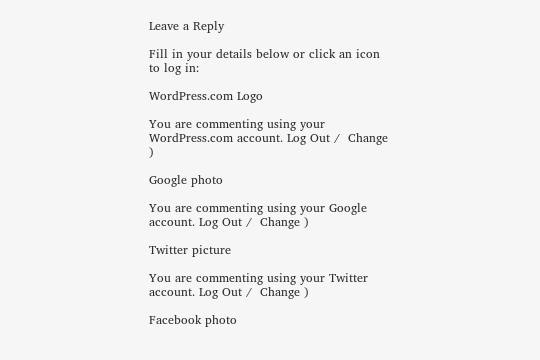Leave a Reply

Fill in your details below or click an icon to log in:

WordPress.com Logo

You are commenting using your WordPress.com account. Log Out /  Change )

Google photo

You are commenting using your Google account. Log Out /  Change )

Twitter picture

You are commenting using your Twitter account. Log Out /  Change )

Facebook photo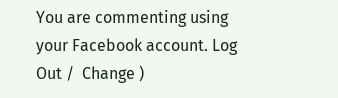You are commenting using your Facebook account. Log Out /  Change )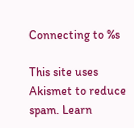Connecting to %s

This site uses Akismet to reduce spam. Learn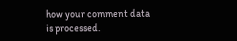how your comment data is processed.